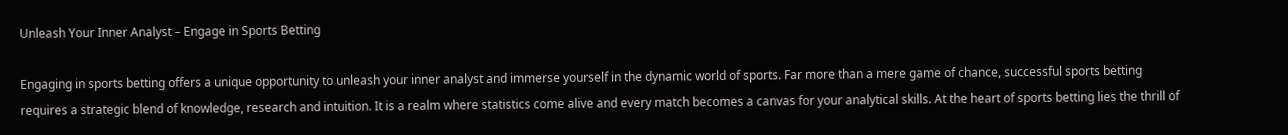Unleash Your Inner Analyst – Engage in Sports Betting

Engaging in sports betting offers a unique opportunity to unleash your inner analyst and immerse yourself in the dynamic world of sports. Far more than a mere game of chance, successful sports betting requires a strategic blend of knowledge, research and intuition. It is a realm where statistics come alive and every match becomes a canvas for your analytical skills. At the heart of sports betting lies the thrill of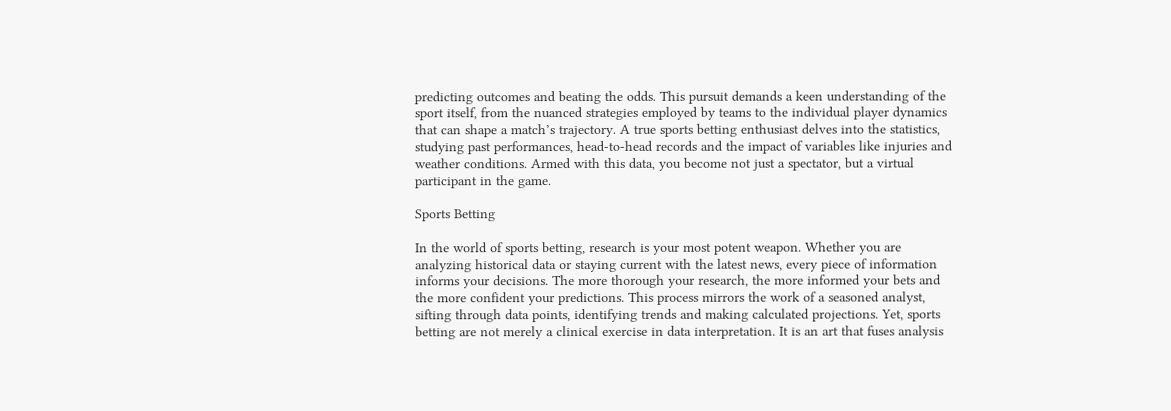predicting outcomes and beating the odds. This pursuit demands a keen understanding of the sport itself, from the nuanced strategies employed by teams to the individual player dynamics that can shape a match’s trajectory. A true sports betting enthusiast delves into the statistics, studying past performances, head-to-head records and the impact of variables like injuries and weather conditions. Armed with this data, you become not just a spectator, but a virtual participant in the game.

Sports Betting

In the world of sports betting, research is your most potent weapon. Whether you are analyzing historical data or staying current with the latest news, every piece of information informs your decisions. The more thorough your research, the more informed your bets and the more confident your predictions. This process mirrors the work of a seasoned analyst, sifting through data points, identifying trends and making calculated projections. Yet, sports betting are not merely a clinical exercise in data interpretation. It is an art that fuses analysis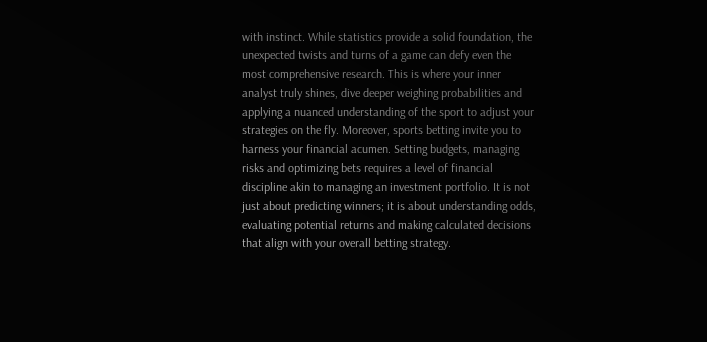with instinct. While statistics provide a solid foundation, the unexpected twists and turns of a game can defy even the most comprehensive research. This is where your inner analyst truly shines, dive deeper weighing probabilities and applying a nuanced understanding of the sport to adjust your strategies on the fly. Moreover, sports betting invite you to harness your financial acumen. Setting budgets, managing risks and optimizing bets requires a level of financial discipline akin to managing an investment portfolio. It is not just about predicting winners; it is about understanding odds, evaluating potential returns and making calculated decisions that align with your overall betting strategy.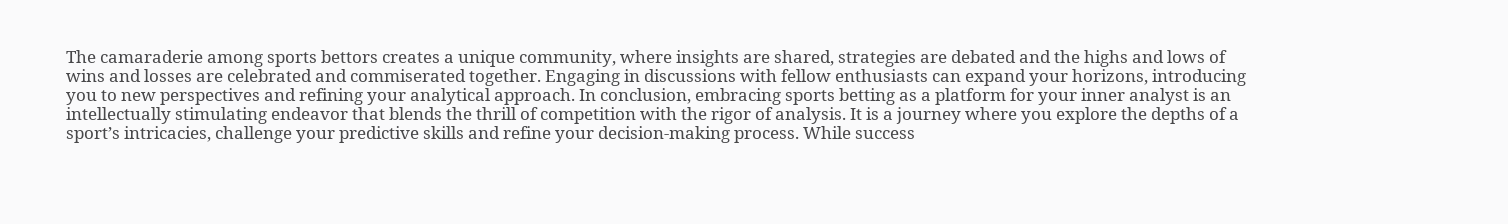The camaraderie among sports bettors creates a unique community, where insights are shared, strategies are debated and the highs and lows of wins and losses are celebrated and commiserated together. Engaging in discussions with fellow enthusiasts can expand your horizons, introducing you to new perspectives and refining your analytical approach. In conclusion, embracing sports betting as a platform for your inner analyst is an intellectually stimulating endeavor that blends the thrill of competition with the rigor of analysis. It is a journey where you explore the depths of a sport’s intricacies, challenge your predictive skills and refine your decision-making process. While success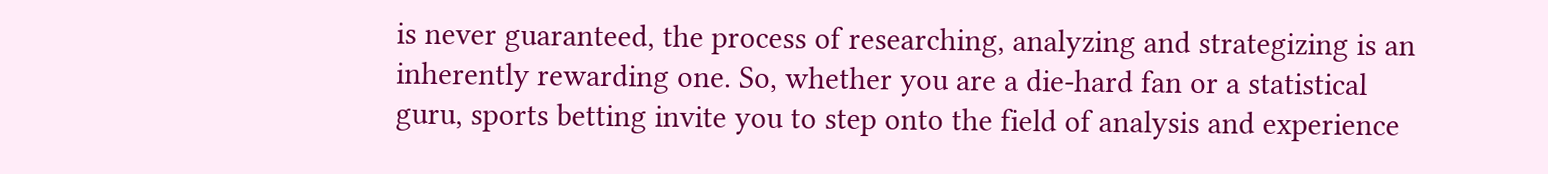is never guaranteed, the process of researching, analyzing and strategizing is an inherently rewarding one. So, whether you are a die-hard fan or a statistical guru, sports betting invite you to step onto the field of analysis and experience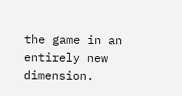the game in an entirely new dimension.